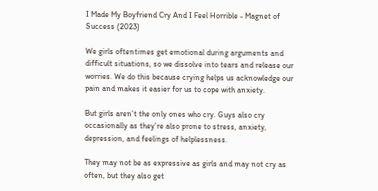I Made My Boyfriend Cry And I Feel Horrible - Magnet of Success (2023)

We girls oftentimes get emotional during arguments and difficult situations, so we dissolve into tears and release our worries. We do this because crying helps us acknowledge our pain and makes it easier for us to cope with anxiety.

But girls aren’t the only ones who cry. Guys also cry occasionally as they’re also prone to stress, anxiety, depression, and feelings of helplessness.

They may not be as expressive as girls and may not cry as often, but they also get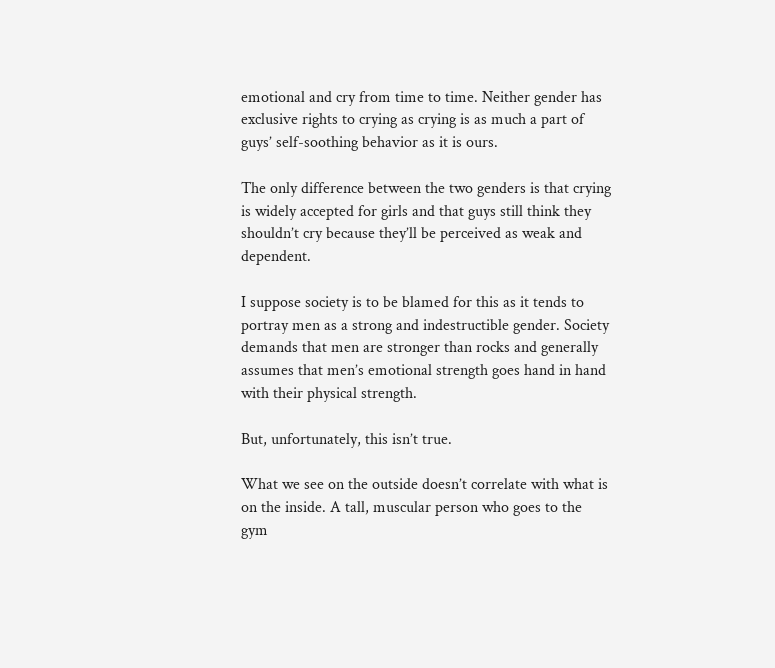emotional and cry from time to time. Neither gender has exclusive rights to crying as crying is as much a part of guys’ self-soothing behavior as it is ours.

The only difference between the two genders is that crying is widely accepted for girls and that guys still think they shouldn’t cry because they’ll be perceived as weak and dependent.

I suppose society is to be blamed for this as it tends to portray men as a strong and indestructible gender. Society demands that men are stronger than rocks and generally assumes that men’s emotional strength goes hand in hand with their physical strength.

But, unfortunately, this isn’t true.

What we see on the outside doesn’t correlate with what is on the inside. A tall, muscular person who goes to the gym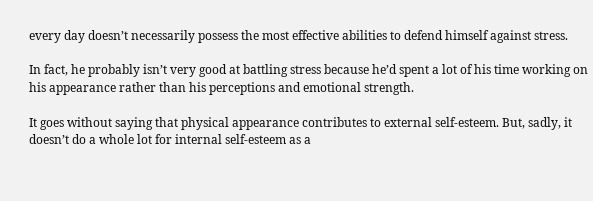every day doesn’t necessarily possess the most effective abilities to defend himself against stress.

In fact, he probably isn’t very good at battling stress because he’d spent a lot of his time working on his appearance rather than his perceptions and emotional strength.

It goes without saying that physical appearance contributes to external self-esteem. But, sadly, it doesn’t do a whole lot for internal self-esteem as a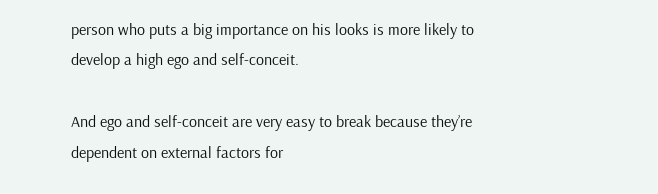person who puts a big importance on his looks is more likely to develop a high ego and self-conceit.

And ego and self-conceit are very easy to break because they’re dependent on external factors for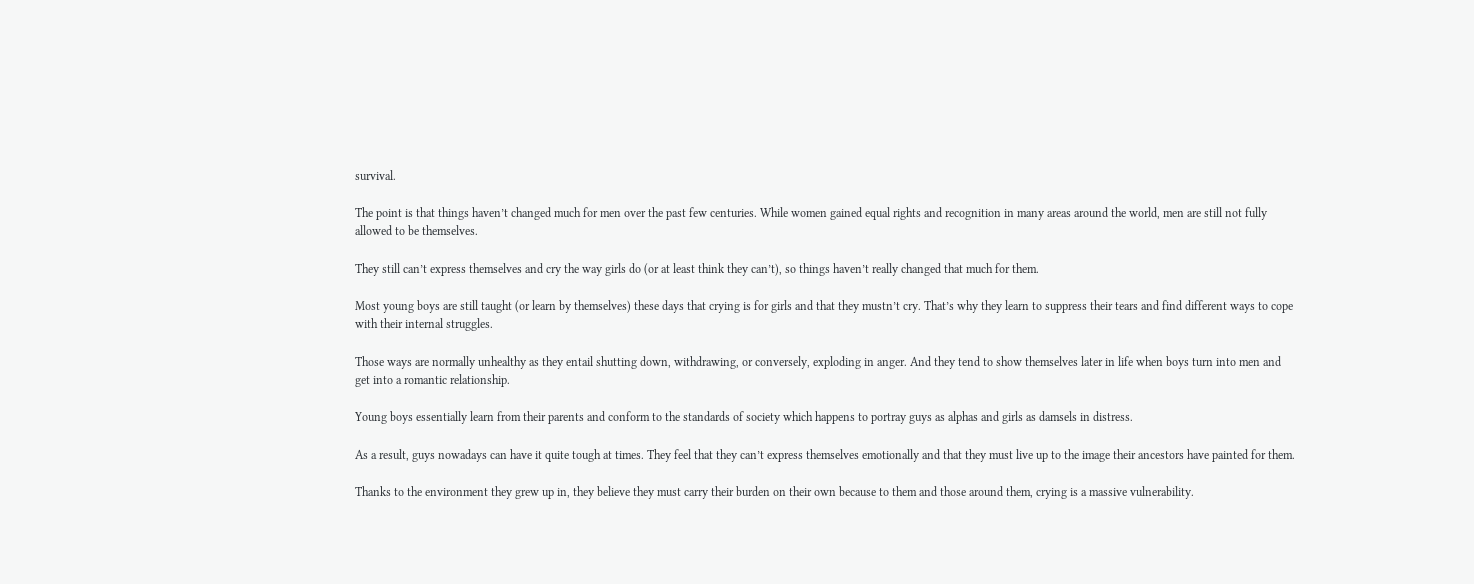survival.

The point is that things haven’t changed much for men over the past few centuries. While women gained equal rights and recognition in many areas around the world, men are still not fully allowed to be themselves.

They still can’t express themselves and cry the way girls do (or at least think they can’t), so things haven’t really changed that much for them.

Most young boys are still taught (or learn by themselves) these days that crying is for girls and that they mustn’t cry. That’s why they learn to suppress their tears and find different ways to cope with their internal struggles.

Those ways are normally unhealthy as they entail shutting down, withdrawing, or conversely, exploding in anger. And they tend to show themselves later in life when boys turn into men and get into a romantic relationship.

Young boys essentially learn from their parents and conform to the standards of society which happens to portray guys as alphas and girls as damsels in distress.

As a result, guys nowadays can have it quite tough at times. They feel that they can’t express themselves emotionally and that they must live up to the image their ancestors have painted for them.

Thanks to the environment they grew up in, they believe they must carry their burden on their own because to them and those around them, crying is a massive vulnerability.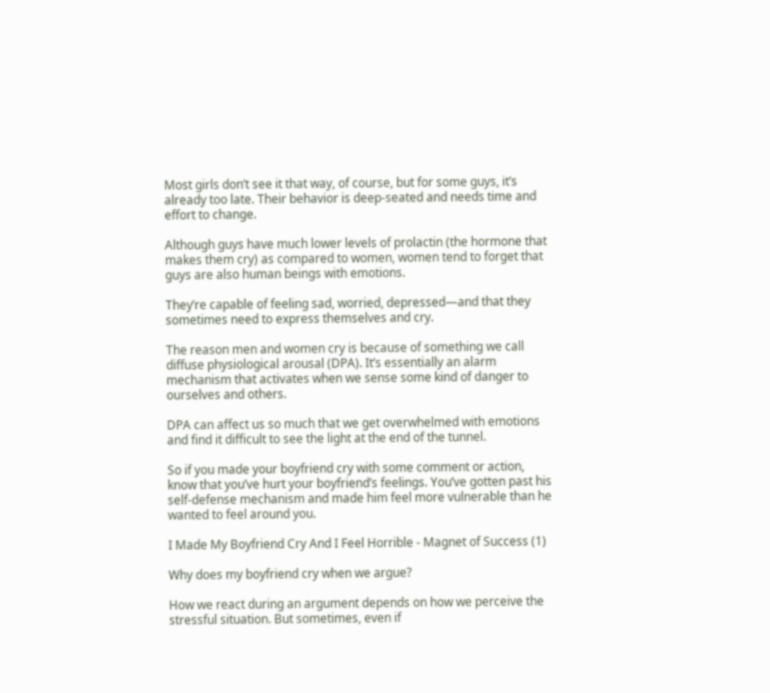Most girls don’t see it that way, of course, but for some guys, it’s already too late. Their behavior is deep-seated and needs time and effort to change.

Although guys have much lower levels of prolactin (the hormone that makes them cry) as compared to women, women tend to forget that guys are also human beings with emotions.

They’re capable of feeling sad, worried, depressed—and that they sometimes need to express themselves and cry.

The reason men and women cry is because of something we call diffuse physiological arousal (DPA). It’s essentially an alarm mechanism that activates when we sense some kind of danger to ourselves and others.

DPA can affect us so much that we get overwhelmed with emotions and find it difficult to see the light at the end of the tunnel.

So if you made your boyfriend cry with some comment or action, know that you’ve hurt your boyfriend’s feelings. You’ve gotten past his self-defense mechanism and made him feel more vulnerable than he wanted to feel around you.

I Made My Boyfriend Cry And I Feel Horrible - Magnet of Success (1)

Why does my boyfriend cry when we argue?

How we react during an argument depends on how we perceive the stressful situation. But sometimes, even if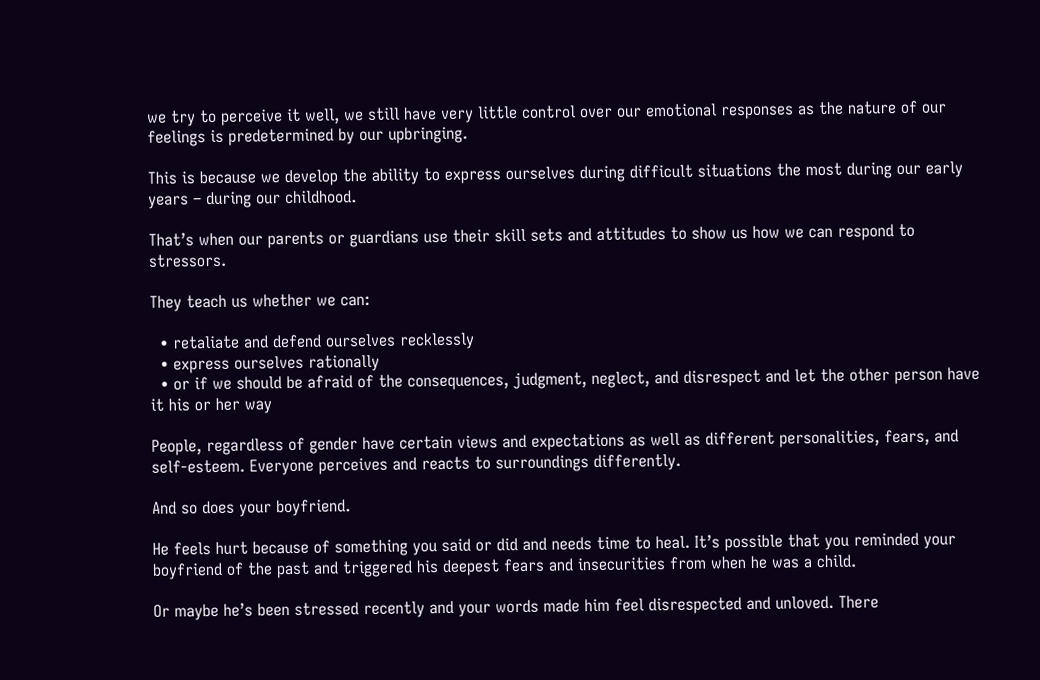we try to perceive it well, we still have very little control over our emotional responses as the nature of our feelings is predetermined by our upbringing.

This is because we develop the ability to express ourselves during difficult situations the most during our early years – during our childhood.

That’s when our parents or guardians use their skill sets and attitudes to show us how we can respond to stressors.

They teach us whether we can:

  • retaliate and defend ourselves recklessly
  • express ourselves rationally
  • or if we should be afraid of the consequences, judgment, neglect, and disrespect and let the other person have it his or her way

People, regardless of gender have certain views and expectations as well as different personalities, fears, and self-esteem. Everyone perceives and reacts to surroundings differently.

And so does your boyfriend.

He feels hurt because of something you said or did and needs time to heal. It’s possible that you reminded your boyfriend of the past and triggered his deepest fears and insecurities from when he was a child.

Or maybe he’s been stressed recently and your words made him feel disrespected and unloved. There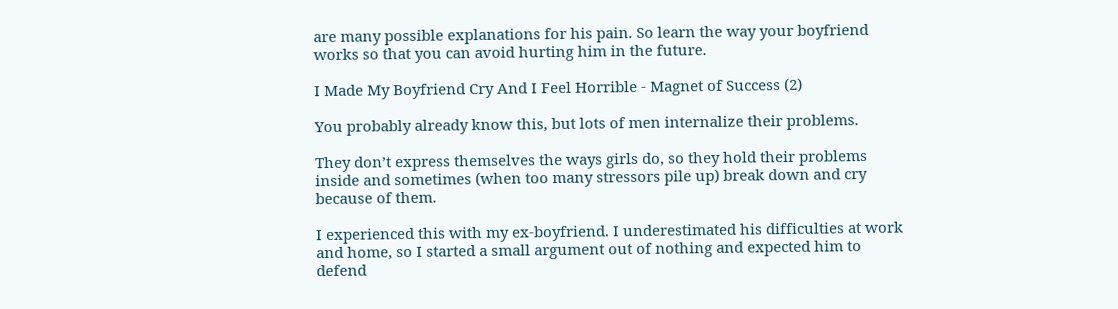are many possible explanations for his pain. So learn the way your boyfriend works so that you can avoid hurting him in the future.

I Made My Boyfriend Cry And I Feel Horrible - Magnet of Success (2)

You probably already know this, but lots of men internalize their problems.

They don’t express themselves the ways girls do, so they hold their problems inside and sometimes (when too many stressors pile up) break down and cry because of them.

I experienced this with my ex-boyfriend. I underestimated his difficulties at work and home, so I started a small argument out of nothing and expected him to defend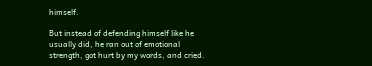himself.

But instead of defending himself like he usually did, he ran out of emotional strength, got hurt by my words, and cried.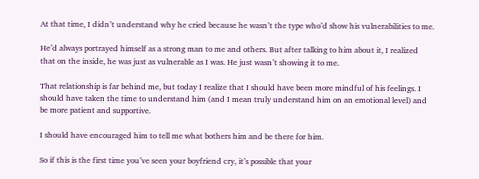At that time, I didn’t understand why he cried because he wasn’t the type who’d show his vulnerabilities to me.

He’d always portrayed himself as a strong man to me and others. But after talking to him about it, I realized that on the inside, he was just as vulnerable as I was. He just wasn’t showing it to me.

That relationship is far behind me, but today I realize that I should have been more mindful of his feelings. I should have taken the time to understand him (and I mean truly understand him on an emotional level) and be more patient and supportive.

I should have encouraged him to tell me what bothers him and be there for him.

So if this is the first time you’ve seen your boyfriend cry, it’s possible that your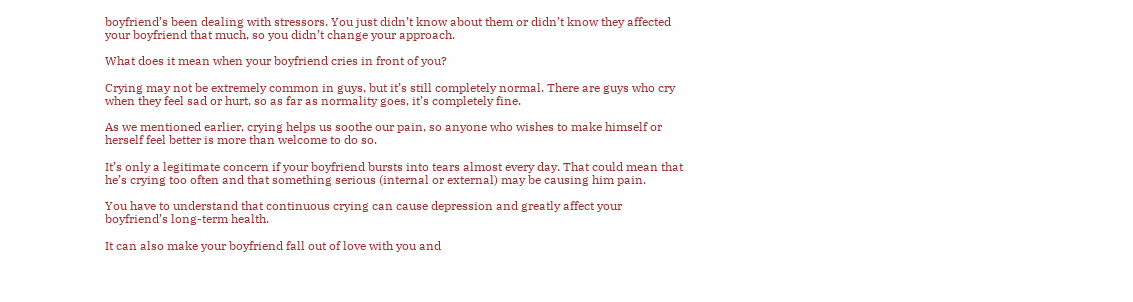boyfriend’s been dealing with stressors. You just didn’t know about them or didn’t know they affected your boyfriend that much, so you didn’t change your approach.

What does it mean when your boyfriend cries in front of you?

Crying may not be extremely common in guys, but it’s still completely normal. There are guys who cry when they feel sad or hurt, so as far as normality goes, it’s completely fine.

As we mentioned earlier, crying helps us soothe our pain, so anyone who wishes to make himself or herself feel better is more than welcome to do so.

It’s only a legitimate concern if your boyfriend bursts into tears almost every day. That could mean that he’s crying too often and that something serious (internal or external) may be causing him pain.

You have to understand that continuous crying can cause depression and greatly affect your boyfriend’s long-term health.

It can also make your boyfriend fall out of love with you and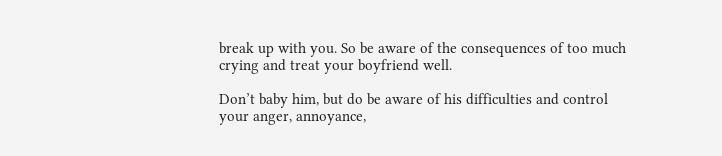break up with you. So be aware of the consequences of too much crying and treat your boyfriend well.

Don’t baby him, but do be aware of his difficulties and control your anger, annoyance,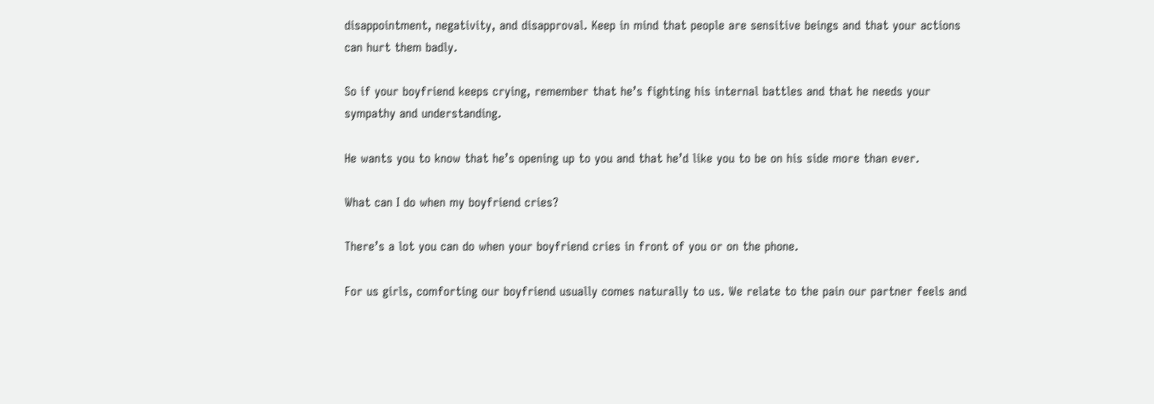disappointment, negativity, and disapproval. Keep in mind that people are sensitive beings and that your actions can hurt them badly.

So if your boyfriend keeps crying, remember that he’s fighting his internal battles and that he needs your sympathy and understanding.

He wants you to know that he’s opening up to you and that he’d like you to be on his side more than ever.

What can I do when my boyfriend cries?

There’s a lot you can do when your boyfriend cries in front of you or on the phone.

For us girls, comforting our boyfriend usually comes naturally to us. We relate to the pain our partner feels and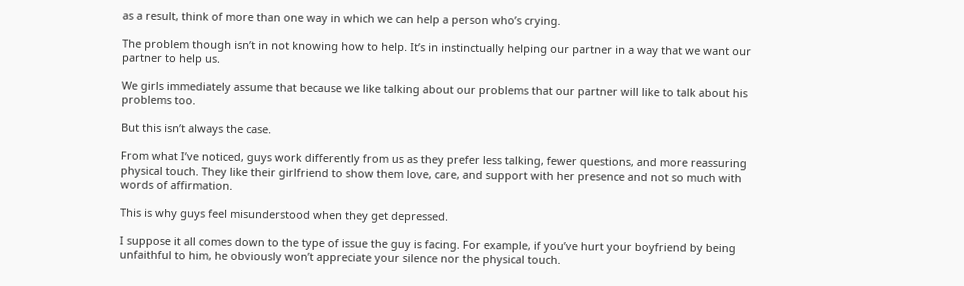as a result, think of more than one way in which we can help a person who’s crying.

The problem though isn’t in not knowing how to help. It’s in instinctually helping our partner in a way that we want our partner to help us.

We girls immediately assume that because we like talking about our problems that our partner will like to talk about his problems too.

But this isn’t always the case.

From what I’ve noticed, guys work differently from us as they prefer less talking, fewer questions, and more reassuring physical touch. They like their girlfriend to show them love, care, and support with her presence and not so much with words of affirmation.

This is why guys feel misunderstood when they get depressed.

I suppose it all comes down to the type of issue the guy is facing. For example, if you’ve hurt your boyfriend by being unfaithful to him, he obviously won’t appreciate your silence nor the physical touch.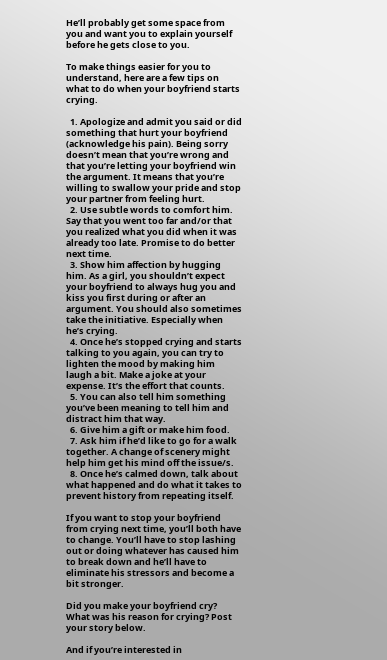He’ll probably get some space from you and want you to explain yourself before he gets close to you.

To make things easier for you to understand, here are a few tips on what to do when your boyfriend starts crying.

  1. Apologize and admit you said or did something that hurt your boyfriend (acknowledge his pain). Being sorry doesn’t mean that you’re wrong and that you’re letting your boyfriend win the argument. It means that you’re willing to swallow your pride and stop your partner from feeling hurt.
  2. Use subtle words to comfort him. Say that you went too far and/or that you realized what you did when it was already too late. Promise to do better next time.
  3. Show him affection by hugging him. As a girl, you shouldn’t expect your boyfriend to always hug you and kiss you first during or after an argument. You should also sometimes take the initiative. Especially when he’s crying.
  4. Once he’s stopped crying and starts talking to you again, you can try to lighten the mood by making him laugh a bit. Make a joke at your expense. It’s the effort that counts.
  5. You can also tell him something you’ve been meaning to tell him and distract him that way.
  6. Give him a gift or make him food.
  7. Ask him if he’d like to go for a walk together. A change of scenery might help him get his mind off the issue/s.
  8. Once he’s calmed down, talk about what happened and do what it takes to prevent history from repeating itself.

If you want to stop your boyfriend from crying next time, you’ll both have to change. You’ll have to stop lashing out or doing whatever has caused him to break down and he’ll have to eliminate his stressors and become a bit stronger.

Did you make your boyfriend cry? What was his reason for crying? Post your story below.

And if you’re interested in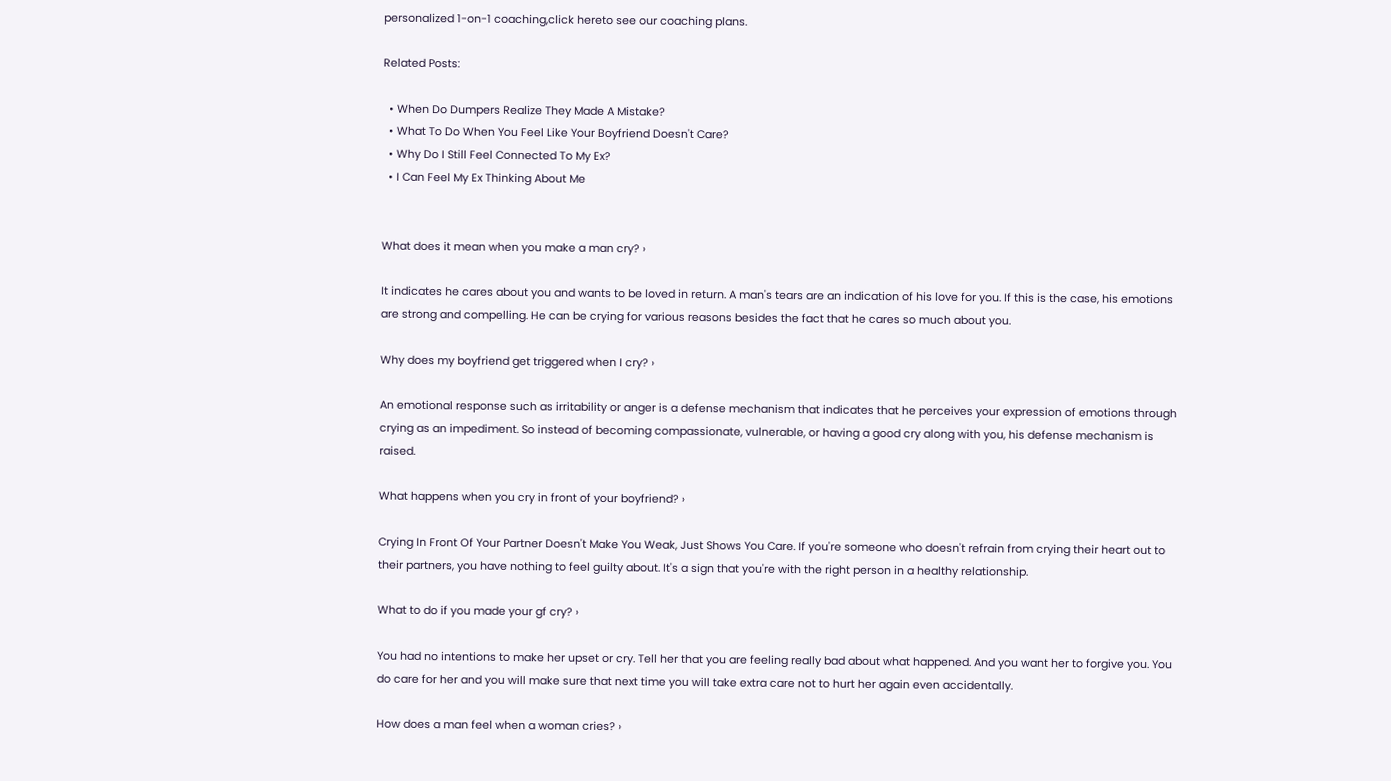personalized 1-on-1 coaching,click hereto see our coaching plans.

Related Posts:

  • When Do Dumpers Realize They Made A Mistake?
  • What To Do When You Feel Like Your Boyfriend Doesn't Care?
  • Why Do I Still Feel Connected To My Ex?
  • I Can Feel My Ex Thinking About Me


What does it mean when you make a man cry? ›

It indicates he cares about you and wants to be loved in return. A man's tears are an indication of his love for you. If this is the case, his emotions are strong and compelling. He can be crying for various reasons besides the fact that he cares so much about you.

Why does my boyfriend get triggered when I cry? ›

An emotional response such as irritability or anger is a defense mechanism that indicates that he perceives your expression of emotions through crying as an impediment. So instead of becoming compassionate, vulnerable, or having a good cry along with you, his defense mechanism is raised.

What happens when you cry in front of your boyfriend? ›

Crying In Front Of Your Partner Doesn't Make You Weak, Just Shows You Care. If you're someone who doesn't refrain from crying their heart out to their partners, you have nothing to feel guilty about. It's a sign that you're with the right person in a healthy relationship.

What to do if you made your gf cry? ›

You had no intentions to make her upset or cry. Tell her that you are feeling really bad about what happened. And you want her to forgive you. You do care for her and you will make sure that next time you will take extra care not to hurt her again even accidentally.

How does a man feel when a woman cries? ›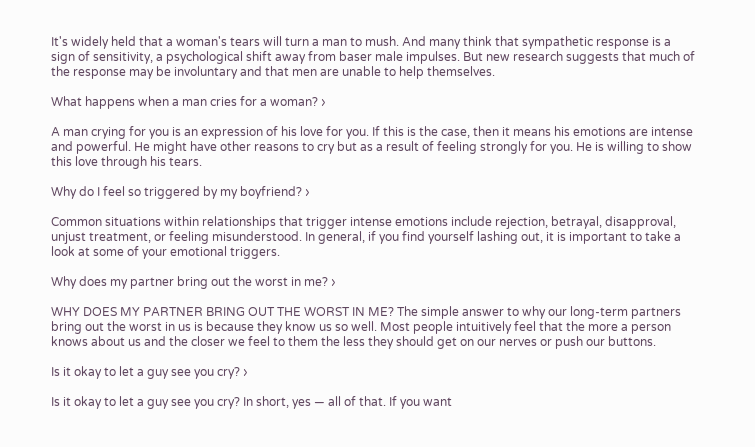It's widely held that a woman's tears will turn a man to mush. And many think that sympathetic response is a sign of sensitivity, a psychological shift away from baser male impulses. But new research suggests that much of the response may be involuntary and that men are unable to help themselves.

What happens when a man cries for a woman? ›

A man crying for you is an expression of his love for you. If this is the case, then it means his emotions are intense and powerful. He might have other reasons to cry but as a result of feeling strongly for you. He is willing to show this love through his tears.

Why do I feel so triggered by my boyfriend? ›

Common situations within relationships that trigger intense emotions include rejection, betrayal, disapproval, unjust treatment, or feeling misunderstood. In general, if you find yourself lashing out, it is important to take a look at some of your emotional triggers.

Why does my partner bring out the worst in me? ›

WHY DOES MY PARTNER BRING OUT THE WORST IN ME? The simple answer to why our long-term partners bring out the worst in us is because they know us so well. Most people intuitively feel that the more a person knows about us and the closer we feel to them the less they should get on our nerves or push our buttons.

Is it okay to let a guy see you cry? ›

Is it okay to let a guy see you cry? In short, yes — all of that. If you want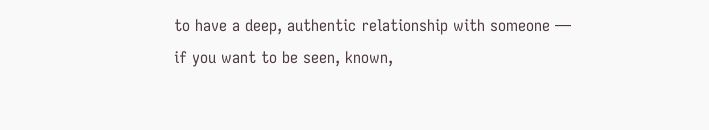to have a deep, authentic relationship with someone — if you want to be seen, known,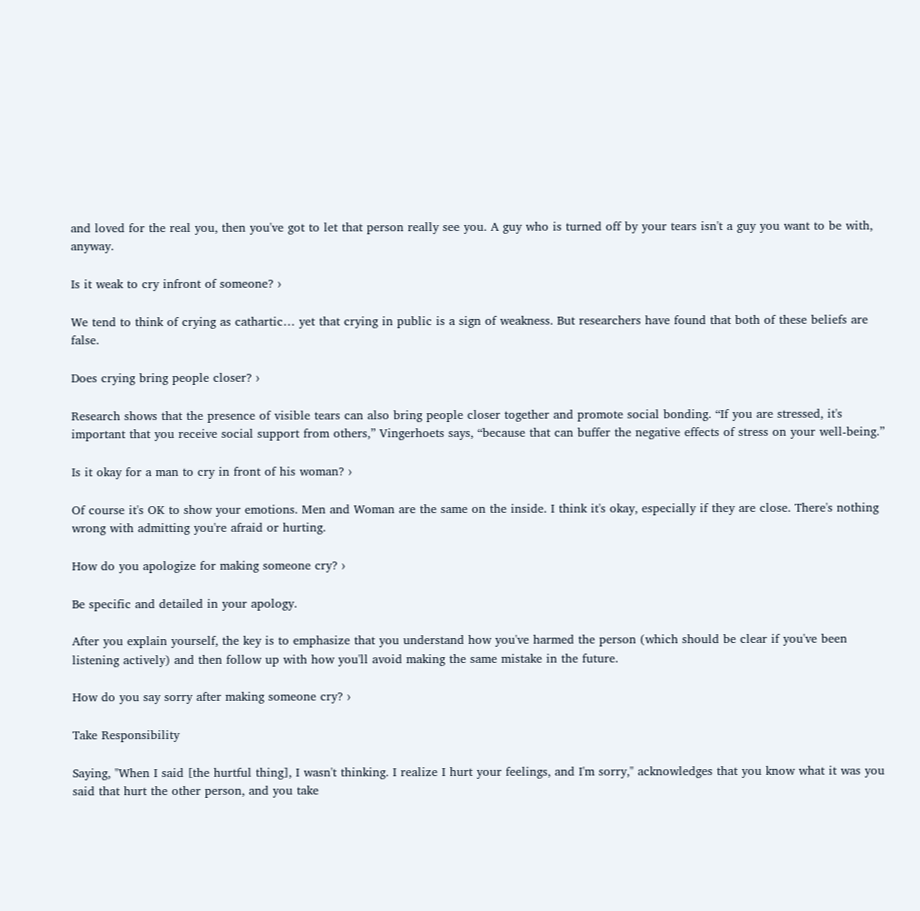and loved for the real you, then you've got to let that person really see you. A guy who is turned off by your tears isn't a guy you want to be with, anyway.

Is it weak to cry infront of someone? ›

We tend to think of crying as cathartic… yet that crying in public is a sign of weakness. But researchers have found that both of these beliefs are false.

Does crying bring people closer? ›

Research shows that the presence of visible tears can also bring people closer together and promote social bonding. “If you are stressed, it's important that you receive social support from others,” Vingerhoets says, “because that can buffer the negative effects of stress on your well-being.”

Is it okay for a man to cry in front of his woman? ›

Of course it's OK to show your emotions. Men and Woman are the same on the inside. I think it's okay, especially if they are close. There's nothing wrong with admitting you're afraid or hurting.

How do you apologize for making someone cry? ›

Be specific and detailed in your apology.

After you explain yourself, the key is to emphasize that you understand how you've harmed the person (which should be clear if you've been listening actively) and then follow up with how you'll avoid making the same mistake in the future.

How do you say sorry after making someone cry? ›

Take Responsibility

Saying, "When I said [the hurtful thing], I wasn't thinking. I realize I hurt your feelings, and I'm sorry," acknowledges that you know what it was you said that hurt the other person, and you take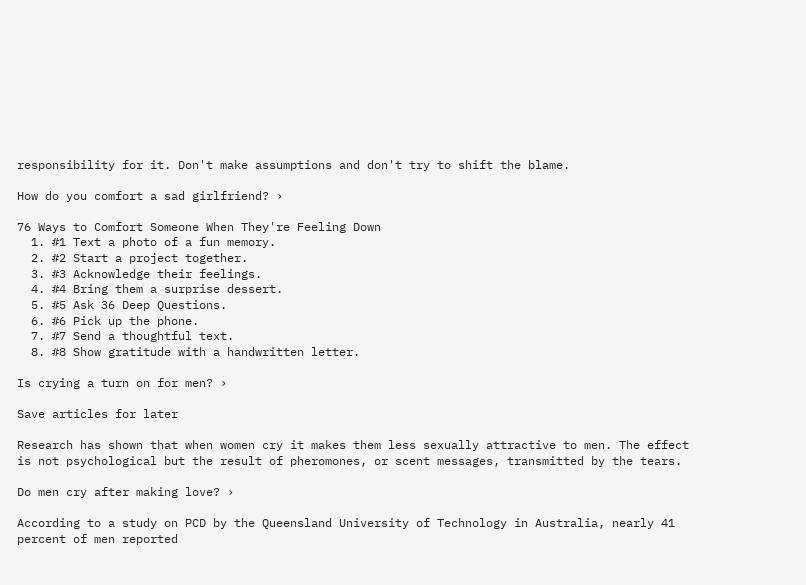responsibility for it. Don't make assumptions and don't try to shift the blame.

How do you comfort a sad girlfriend? ›

76 Ways to Comfort Someone When They're Feeling Down
  1. #1 Text a photo of a fun memory.
  2. #2 Start a project together.
  3. #3 Acknowledge their feelings.
  4. #4 Bring them a surprise dessert.
  5. #5 Ask 36 Deep Questions.
  6. #6 Pick up the phone.
  7. #7 Send a thoughtful text.
  8. #8 Show gratitude with a handwritten letter.

Is crying a turn on for men? ›

Save articles for later

Research has shown that when women cry it makes them less sexually attractive to men. The effect is not psychological but the result of pheromones, or scent messages, transmitted by the tears.

Do men cry after making love? ›

According to a study on PCD by the Queensland University of Technology in Australia, nearly 41 percent of men reported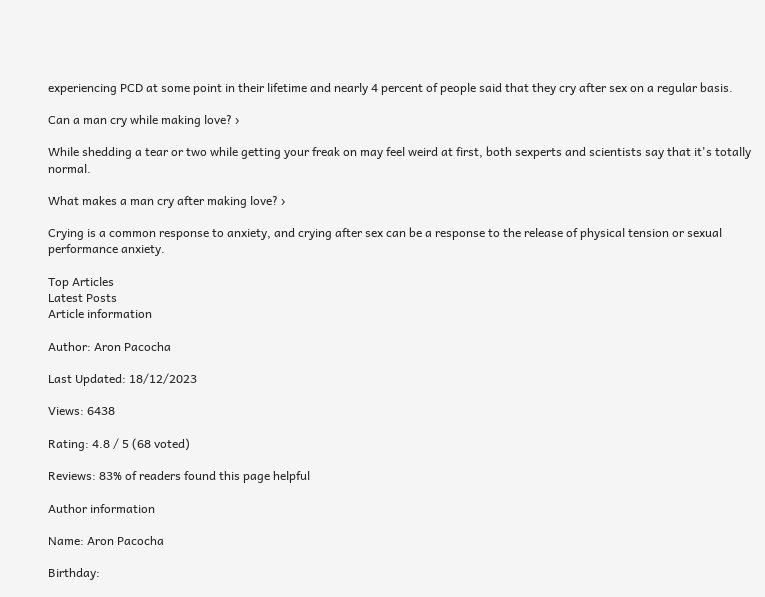experiencing PCD at some point in their lifetime and nearly 4 percent of people said that they cry after sex on a regular basis.

Can a man cry while making love? ›

While shedding a tear or two while getting your freak on may feel weird at first, both sexperts and scientists say that it's totally normal.

What makes a man cry after making love? ›

Crying is a common response to anxiety, and crying after sex can be a response to the release of physical tension or sexual performance anxiety.

Top Articles
Latest Posts
Article information

Author: Aron Pacocha

Last Updated: 18/12/2023

Views: 6438

Rating: 4.8 / 5 (68 voted)

Reviews: 83% of readers found this page helpful

Author information

Name: Aron Pacocha

Birthday: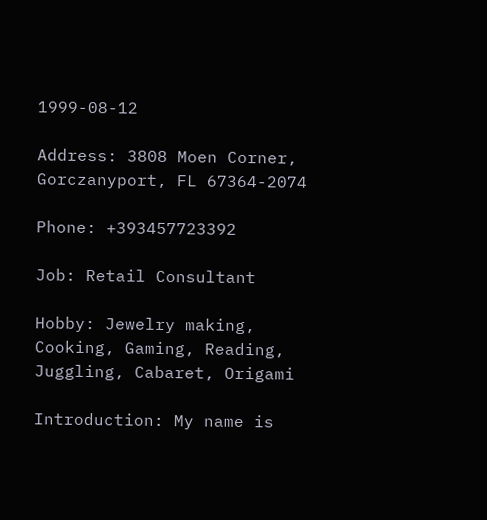1999-08-12

Address: 3808 Moen Corner, Gorczanyport, FL 67364-2074

Phone: +393457723392

Job: Retail Consultant

Hobby: Jewelry making, Cooking, Gaming, Reading, Juggling, Cabaret, Origami

Introduction: My name is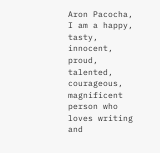Aron Pacocha, I am a happy, tasty, innocent, proud, talented, courageous, magnificent person who loves writing and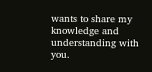wants to share my knowledge and understanding with you.